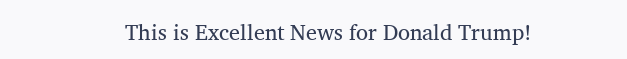This is Excellent News for Donald Trump!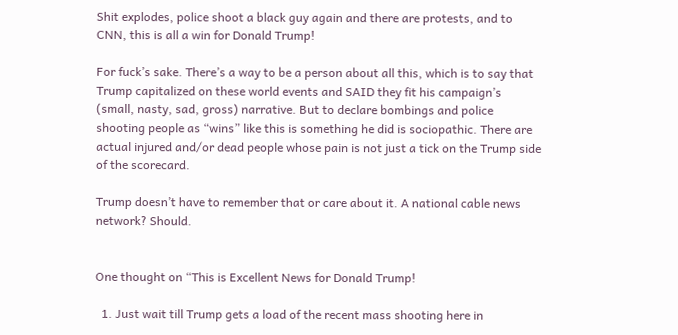Shit explodes, police shoot a black guy again and there are protests, and to CNN, this is all a win for Donald Trump!

For fuck’s sake. There’s a way to be a person about all this, which is to say that Trump capitalized on these world events and SAID they fit his campaign’s (small, nasty, sad, gross) narrative. But to declare bombings and police shooting people as “wins” like this is something he did is sociopathic. There are actual injured and/or dead people whose pain is not just a tick on the Trump side of the scorecard.

Trump doesn’t have to remember that or care about it. A national cable news network? Should.


One thought on “This is Excellent News for Donald Trump!

  1. Just wait till Trump gets a load of the recent mass shooting here in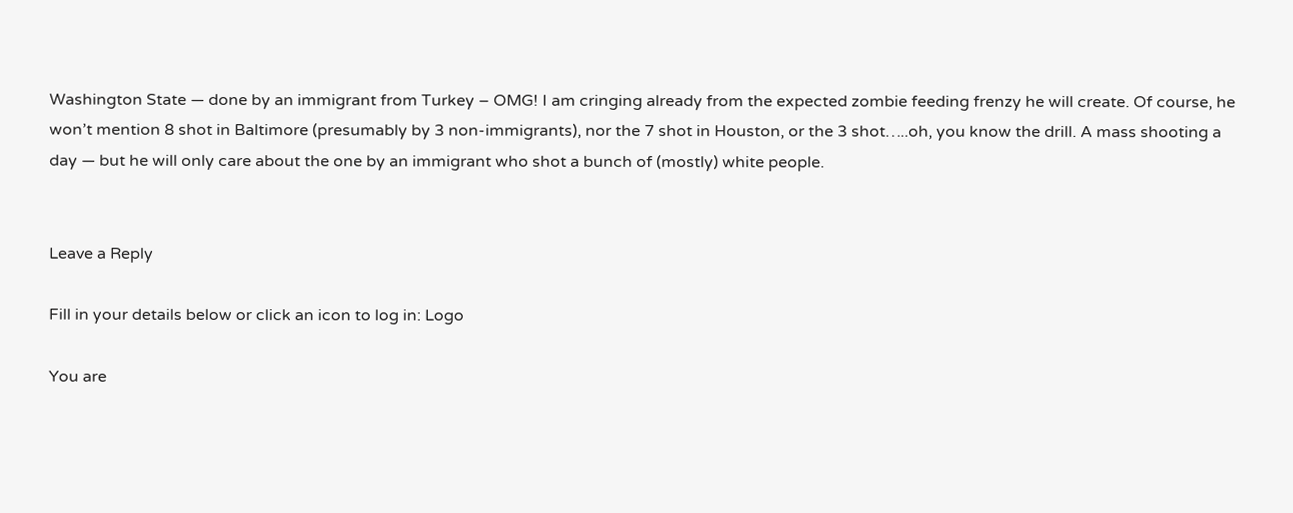Washington State — done by an immigrant from Turkey – OMG! I am cringing already from the expected zombie feeding frenzy he will create. Of course, he won’t mention 8 shot in Baltimore (presumably by 3 non-immigrants), nor the 7 shot in Houston, or the 3 shot…..oh, you know the drill. A mass shooting a day — but he will only care about the one by an immigrant who shot a bunch of (mostly) white people.


Leave a Reply

Fill in your details below or click an icon to log in: Logo

You are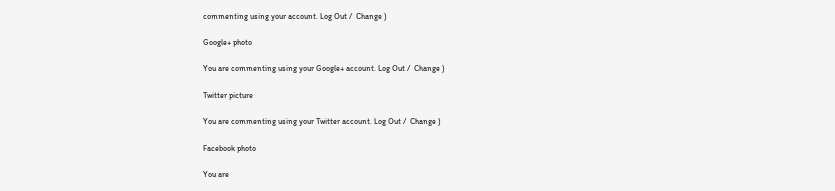commenting using your account. Log Out /  Change )

Google+ photo

You are commenting using your Google+ account. Log Out /  Change )

Twitter picture

You are commenting using your Twitter account. Log Out /  Change )

Facebook photo

You are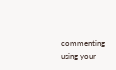commenting using your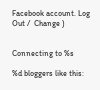Facebook account. Log Out /  Change )


Connecting to %s

%d bloggers like this: